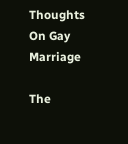Thoughts On Gay Marriage

The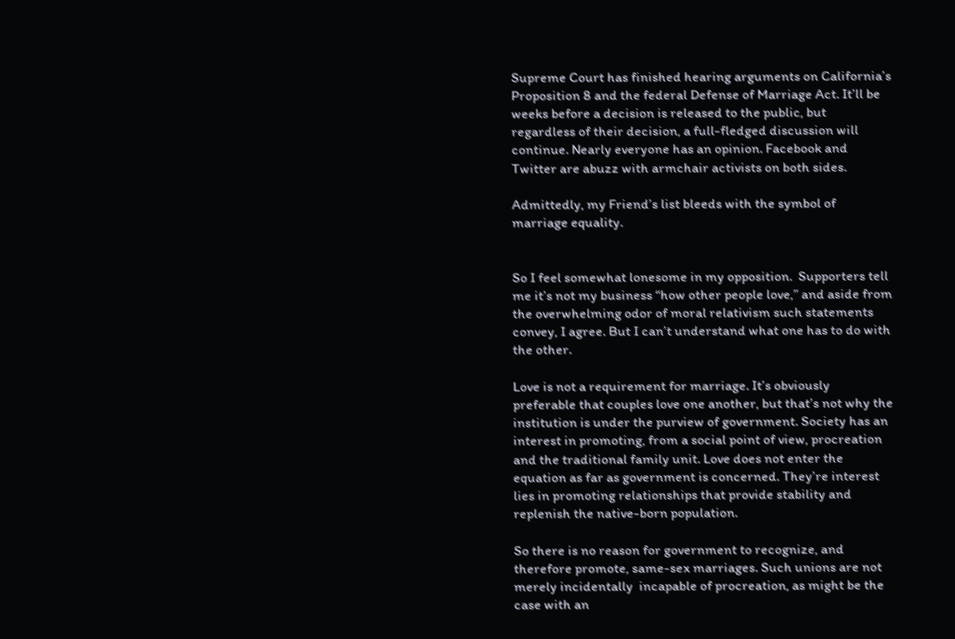Supreme Court has finished hearing arguments on California’s Proposition 8 and the federal Defense of Marriage Act. It’ll be weeks before a decision is released to the public, but regardless of their decision, a full-fledged discussion will continue. Nearly everyone has an opinion. Facebook and Twitter are abuzz with armchair activists on both sides.

Admittedly, my Friend’s list bleeds with the symbol of marriage equality.


So I feel somewhat lonesome in my opposition.  Supporters tell me it’s not my business “how other people love,” and aside from the overwhelming odor of moral relativism such statements convey, I agree. But I can’t understand what one has to do with the other.

Love is not a requirement for marriage. It’s obviously preferable that couples love one another, but that’s not why the institution is under the purview of government. Society has an interest in promoting, from a social point of view, procreation and the traditional family unit. Love does not enter the equation as far as government is concerned. They’re interest lies in promoting relationships that provide stability and replenish the native-born population.

So there is no reason for government to recognize, and therefore promote, same-sex marriages. Such unions are not merely incidentally  incapable of procreation, as might be the case with an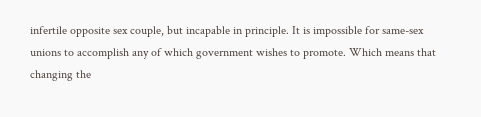infertile opposite sex couple, but incapable in principle. It is impossible for same-sex unions to accomplish any of which government wishes to promote. Which means that changing the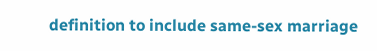definition to include same-sex marriage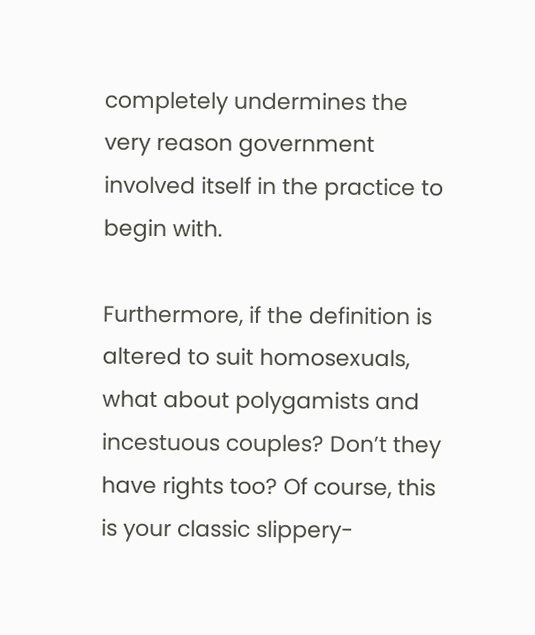completely undermines the very reason government involved itself in the practice to begin with.

Furthermore, if the definition is altered to suit homosexuals, what about polygamists and incestuous couples? Don’t they have rights too? Of course, this is your classic slippery-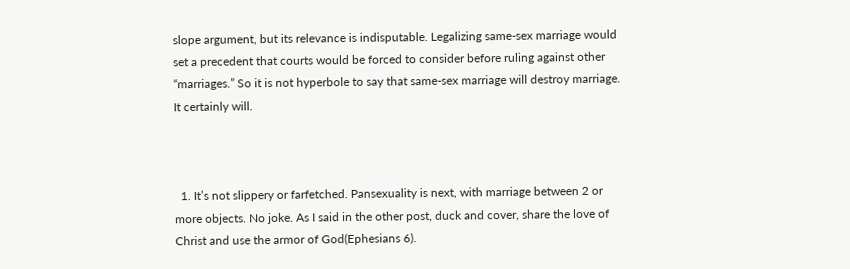slope argument, but its relevance is indisputable. Legalizing same-sex marriage would set a precedent that courts would be forced to consider before ruling against other “marriages.” So it is not hyperbole to say that same-sex marriage will destroy marriage. It certainly will.



  1. It’s not slippery or farfetched. Pansexuality is next, with marriage between 2 or more objects. No joke. As I said in the other post, duck and cover, share the love of Christ and use the armor of God(Ephesians 6).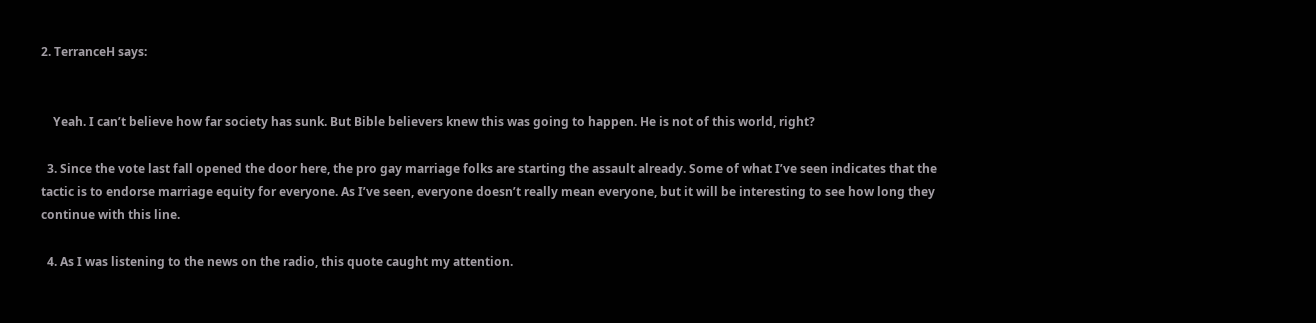2. TerranceH says:


    Yeah. I can’t believe how far society has sunk. But Bible believers knew this was going to happen. He is not of this world, right?

  3. Since the vote last fall opened the door here, the pro gay marriage folks are starting the assault already. Some of what I’ve seen indicates that the tactic is to endorse marriage equity for everyone. As I’ve seen, everyone doesn’t really mean everyone, but it will be interesting to see how long they continue with this line.

  4. As I was listening to the news on the radio, this quote caught my attention.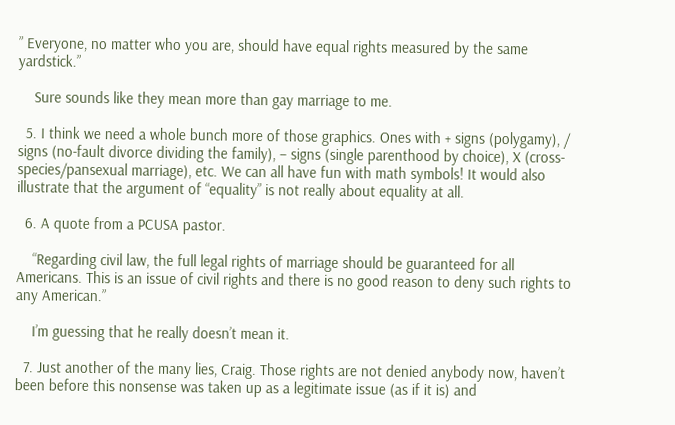” Everyone, no matter who you are, should have equal rights measured by the same yardstick.”

    Sure sounds like they mean more than gay marriage to me.

  5. I think we need a whole bunch more of those graphics. Ones with + signs (polygamy), / signs (no-fault divorce dividing the family), – signs (single parenthood by choice), X (cross-species/pansexual marriage), etc. We can all have fun with math symbols! It would also illustrate that the argument of “equality” is not really about equality at all.

  6. A quote from a PCUSA pastor.

    “Regarding civil law, the full legal rights of marriage should be guaranteed for all Americans. This is an issue of civil rights and there is no good reason to deny such rights to any American.”

    I’m guessing that he really doesn’t mean it.

  7. Just another of the many lies, Craig. Those rights are not denied anybody now, haven’t been before this nonsense was taken up as a legitimate issue (as if it is) and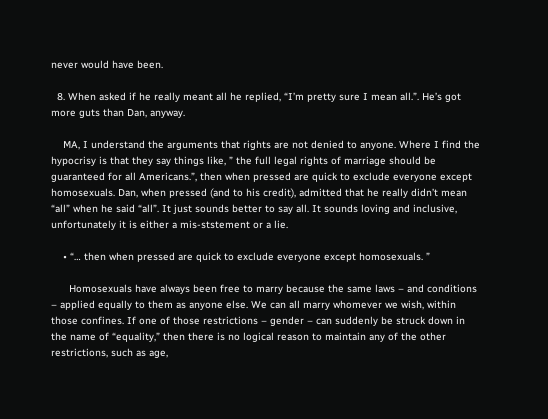never would have been.

  8. When asked if he really meant all he replied, “I’m pretty sure I mean all.”. He’s got more guts than Dan, anyway.

    MA, I understand the arguments that rights are not denied to anyone. Where I find the hypocrisy is that they say things like, ” the full legal rights of marriage should be guaranteed for all Americans.”, then when pressed are quick to exclude everyone except homosexuals. Dan, when pressed (and to his credit), admitted that he really didn’t mean “all” when he said “all”. It just sounds better to say all. It sounds loving and inclusive, unfortunately it is either a mis-ststement or a lie.

    • “… then when pressed are quick to exclude everyone except homosexuals. ”

      Homosexuals have always been free to marry because the same laws – and conditions – applied equally to them as anyone else. We can all marry whomever we wish, within those confines. If one of those restrictions – gender – can suddenly be struck down in the name of “equality,” then there is no logical reason to maintain any of the other restrictions, such as age,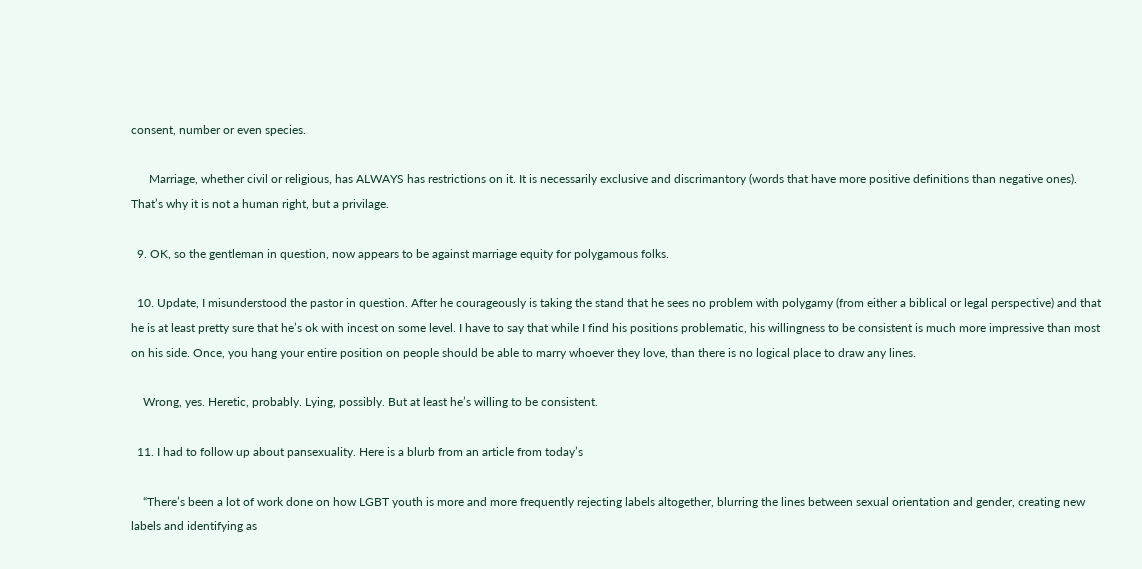consent, number or even species.

      Marriage, whether civil or religious, has ALWAYS has restrictions on it. It is necessarily exclusive and discrimantory (words that have more positive definitions than negative ones). That’s why it is not a human right, but a privilage.

  9. OK, so the gentleman in question, now appears to be against marriage equity for polygamous folks.

  10. Update, I misunderstood the pastor in question. After he courageously is taking the stand that he sees no problem with polygamy (from either a biblical or legal perspective) and that he is at least pretty sure that he’s ok with incest on some level. I have to say that while I find his positions problematic, his willingness to be consistent is much more impressive than most on his side. Once, you hang your entire position on people should be able to marry whoever they love, than there is no logical place to draw any lines.

    Wrong, yes. Heretic, probably. Lying, possibly. But at least he’s willing to be consistent.

  11. I had to follow up about pansexuality. Here is a blurb from an article from today’s

    “There’s been a lot of work done on how LGBT youth is more and more frequently rejecting labels altogether, blurring the lines between sexual orientation and gender, creating new labels and identifying as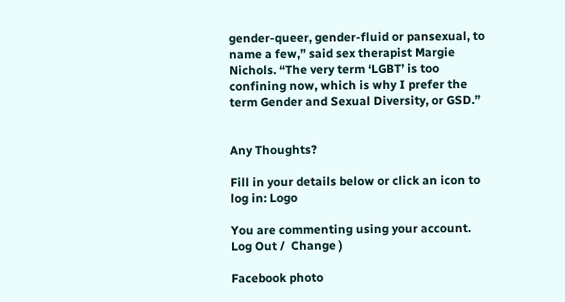gender-queer, gender-fluid or pansexual, to name a few,” said sex therapist Margie Nichols. “The very term ‘LGBT’ is too confining now, which is why I prefer the term Gender and Sexual Diversity, or GSD.”


Any Thoughts?

Fill in your details below or click an icon to log in: Logo

You are commenting using your account. Log Out /  Change )

Facebook photo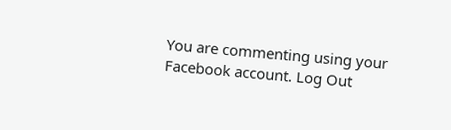You are commenting using your Facebook account. Log Out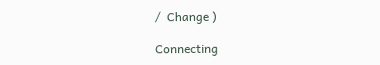/  Change )

Connecting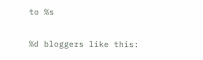to %s

%d bloggers like this: